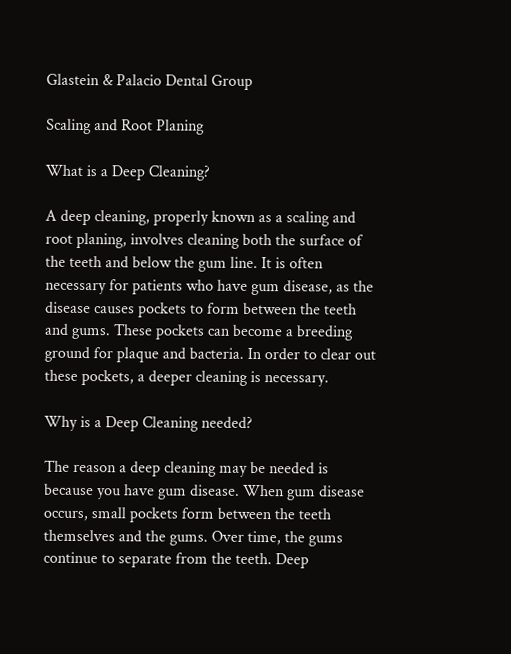Glastein & Palacio Dental Group

Scaling and Root Planing

What is a Deep Cleaning?

A deep cleaning, properly known as a scaling and root planing, involves cleaning both the surface of the teeth and below the gum line. It is often necessary for patients who have gum disease, as the disease causes pockets to form between the teeth and gums. These pockets can become a breeding ground for plaque and bacteria. In order to clear out these pockets, a deeper cleaning is necessary.

Why is a Deep Cleaning needed?

The reason a deep cleaning may be needed is because you have gum disease. When gum disease occurs, small pockets form between the teeth themselves and the gums. Over time, the gums continue to separate from the teeth. Deep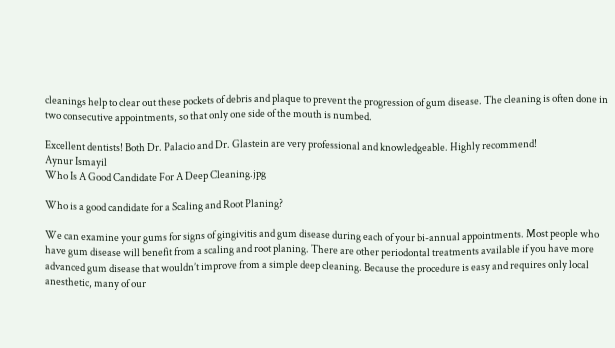cleanings help to clear out these pockets of debris and plaque to prevent the progression of gum disease. The cleaning is often done in two consecutive appointments, so that only one side of the mouth is numbed.

Excellent dentists! Both Dr. Palacio and Dr. Glastein are very professional and knowledgeable. Highly recommend!
Aynur Ismayil
Who Is A Good Candidate For A Deep Cleaning.jpg

Who is a good candidate for a Scaling and Root Planing?

We can examine your gums for signs of gingivitis and gum disease during each of your bi-annual appointments. Most people who have gum disease will benefit from a scaling and root planing. There are other periodontal treatments available if you have more advanced gum disease that wouldn’t improve from a simple deep cleaning. Because the procedure is easy and requires only local anesthetic, many of our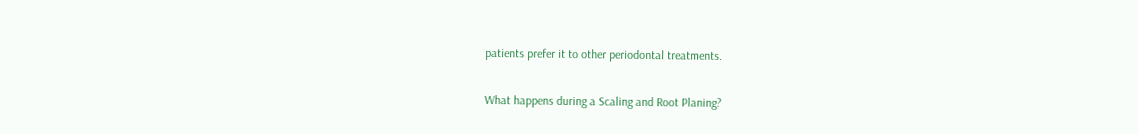patients prefer it to other periodontal treatments.

What happens during a Scaling and Root Planing?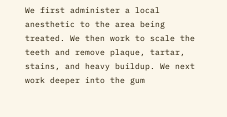We first administer a local anesthetic to the area being treated. We then work to scale the teeth and remove plaque, tartar, stains, and heavy buildup. We next work deeper into the gum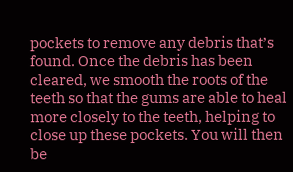pockets to remove any debris that’s found. Once the debris has been cleared, we smooth the roots of the teeth so that the gums are able to heal more closely to the teeth, helping to close up these pockets. You will then be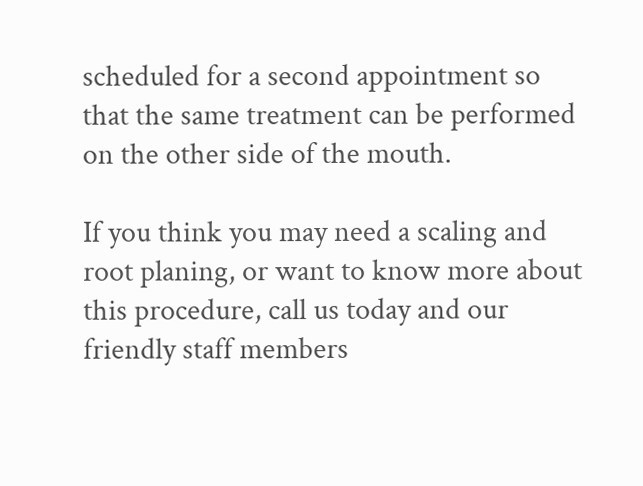scheduled for a second appointment so that the same treatment can be performed on the other side of the mouth.

If you think you may need a scaling and root planing, or want to know more about this procedure, call us today and our friendly staff members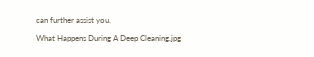can further assist you.

What Happens During A Deep Cleaning.jpg